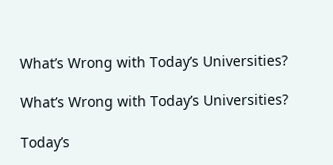What’s Wrong with Today’s Universities?

What’s Wrong with Today’s Universities?

Today’s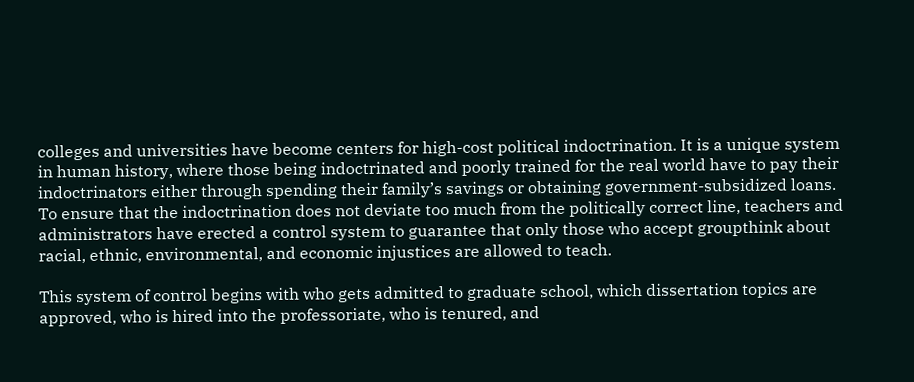colleges and universities have become centers for high-cost political indoctrination. It is a unique system in human history, where those being indoctrinated and poorly trained for the real world have to pay their indoctrinators either through spending their family’s savings or obtaining government-subsidized loans. To ensure that the indoctrination does not deviate too much from the politically correct line, teachers and administrators have erected a control system to guarantee that only those who accept groupthink about racial, ethnic, environmental, and economic injustices are allowed to teach.

This system of control begins with who gets admitted to graduate school, which dissertation topics are approved, who is hired into the professoriate, who is tenured, and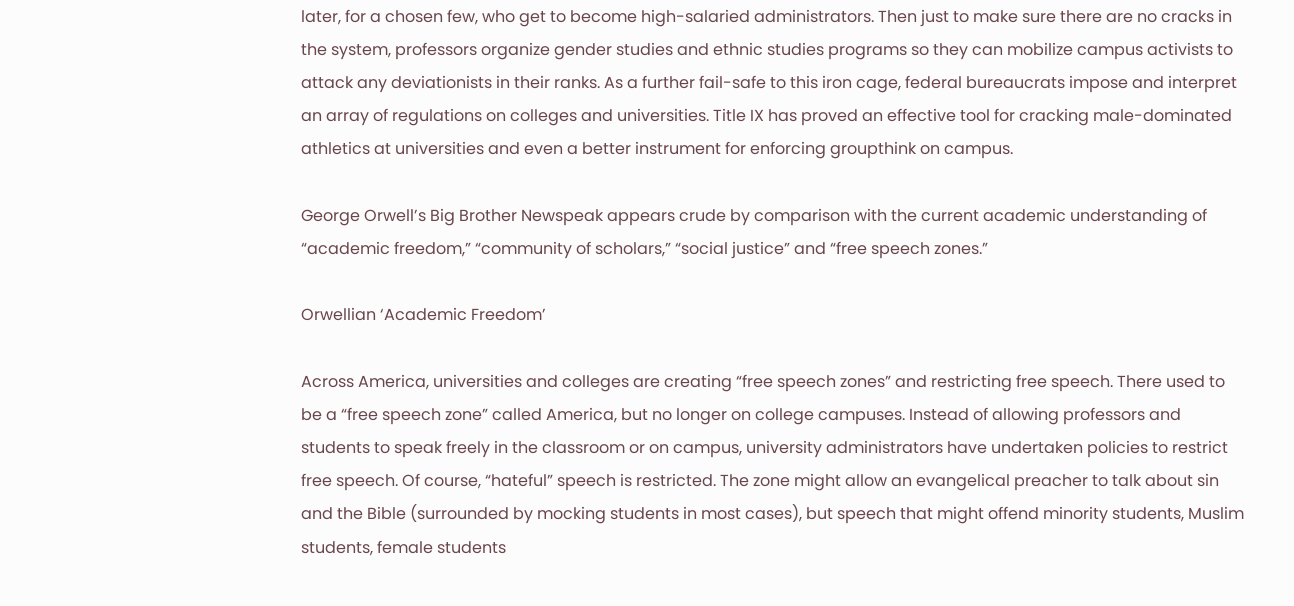later, for a chosen few, who get to become high-salaried administrators. Then just to make sure there are no cracks in the system, professors organize gender studies and ethnic studies programs so they can mobilize campus activists to attack any deviationists in their ranks. As a further fail-safe to this iron cage, federal bureaucrats impose and interpret an array of regulations on colleges and universities. Title IX has proved an effective tool for cracking male-dominated athletics at universities and even a better instrument for enforcing groupthink on campus.

George Orwell’s Big Brother Newspeak appears crude by comparison with the current academic understanding of “academic freedom,” “community of scholars,” “social justice” and “free speech zones.”

Orwellian ‘Academic Freedom’

Across America, universities and colleges are creating “free speech zones” and restricting free speech. There used to be a “free speech zone” called America, but no longer on college campuses. Instead of allowing professors and students to speak freely in the classroom or on campus, university administrators have undertaken policies to restrict free speech. Of course, “hateful” speech is restricted. The zone might allow an evangelical preacher to talk about sin and the Bible (surrounded by mocking students in most cases), but speech that might offend minority students, Muslim students, female students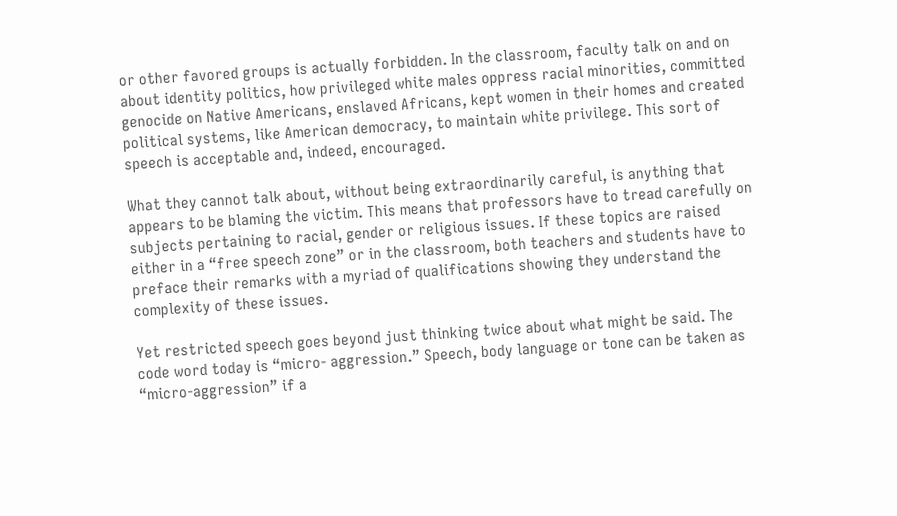or other favored groups is actually forbidden. In the classroom, faculty talk on and on about identity politics, how privileged white males oppress racial minorities, committed genocide on Native Americans, enslaved Africans, kept women in their homes and created political systems, like American democracy, to maintain white privilege. This sort of speech is acceptable and, indeed, encouraged.

What they cannot talk about, without being extraordinarily careful, is anything that appears to be blaming the victim. This means that professors have to tread carefully on subjects pertaining to racial, gender or religious issues. If these topics are raised either in a “free speech zone” or in the classroom, both teachers and students have to preface their remarks with a myriad of qualifications showing they understand the complexity of these issues.

Yet restricted speech goes beyond just thinking twice about what might be said. The code word today is “micro- aggression.” Speech, body language or tone can be taken as “micro-aggression” if a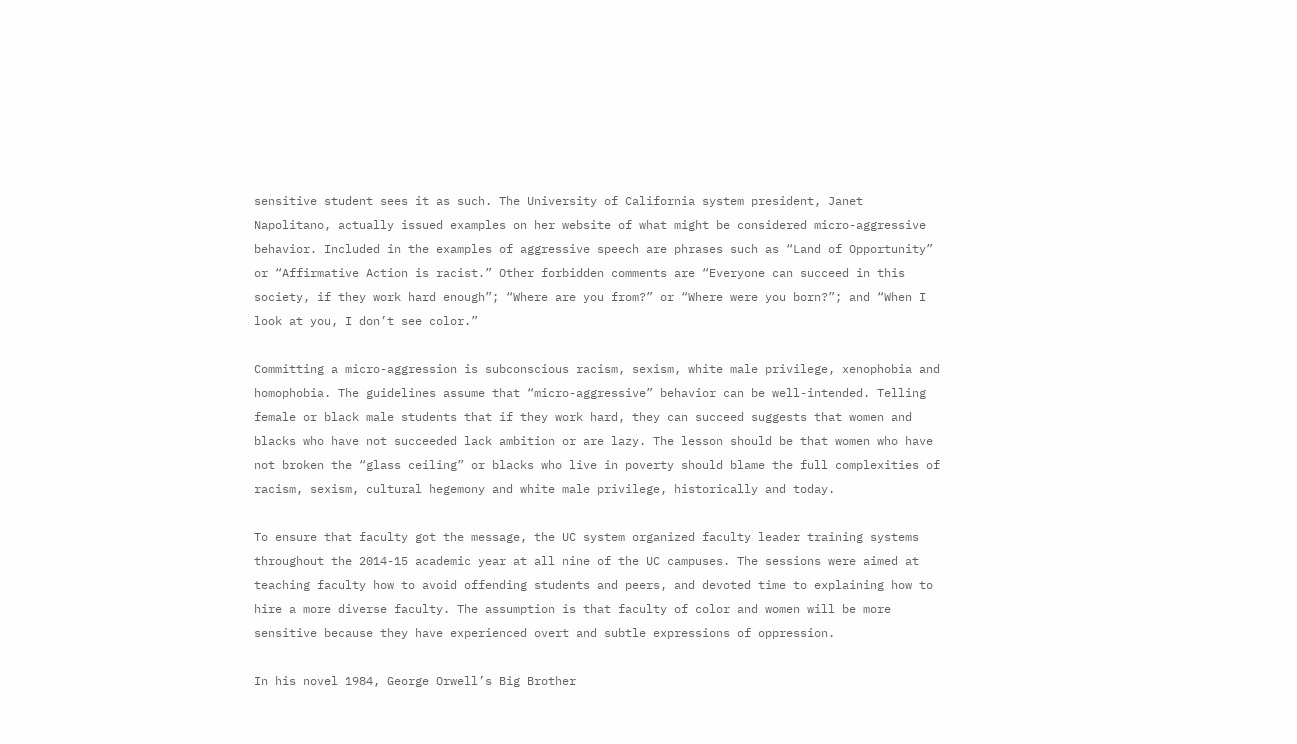sensitive student sees it as such. The University of California system president, Janet Napolitano, actually issued examples on her website of what might be considered micro-aggressive behavior. Included in the examples of aggressive speech are phrases such as “Land of Opportunity” or “Affirmative Action is racist.” Other forbidden comments are “Everyone can succeed in this society, if they work hard enough”; “Where are you from?” or “Where were you born?”; and “When I look at you, I don’t see color.”

Committing a micro-aggression is subconscious racism, sexism, white male privilege, xenophobia and homophobia. The guidelines assume that “micro-aggressive” behavior can be well-intended. Telling female or black male students that if they work hard, they can succeed suggests that women and blacks who have not succeeded lack ambition or are lazy. The lesson should be that women who have not broken the “glass ceiling” or blacks who live in poverty should blame the full complexities of racism, sexism, cultural hegemony and white male privilege, historically and today.

To ensure that faculty got the message, the UC system organized faculty leader training systems throughout the 2014-15 academic year at all nine of the UC campuses. The sessions were aimed at teaching faculty how to avoid offending students and peers, and devoted time to explaining how to hire a more diverse faculty. The assumption is that faculty of color and women will be more sensitive because they have experienced overt and subtle expressions of oppression.

In his novel 1984, George Orwell’s Big Brother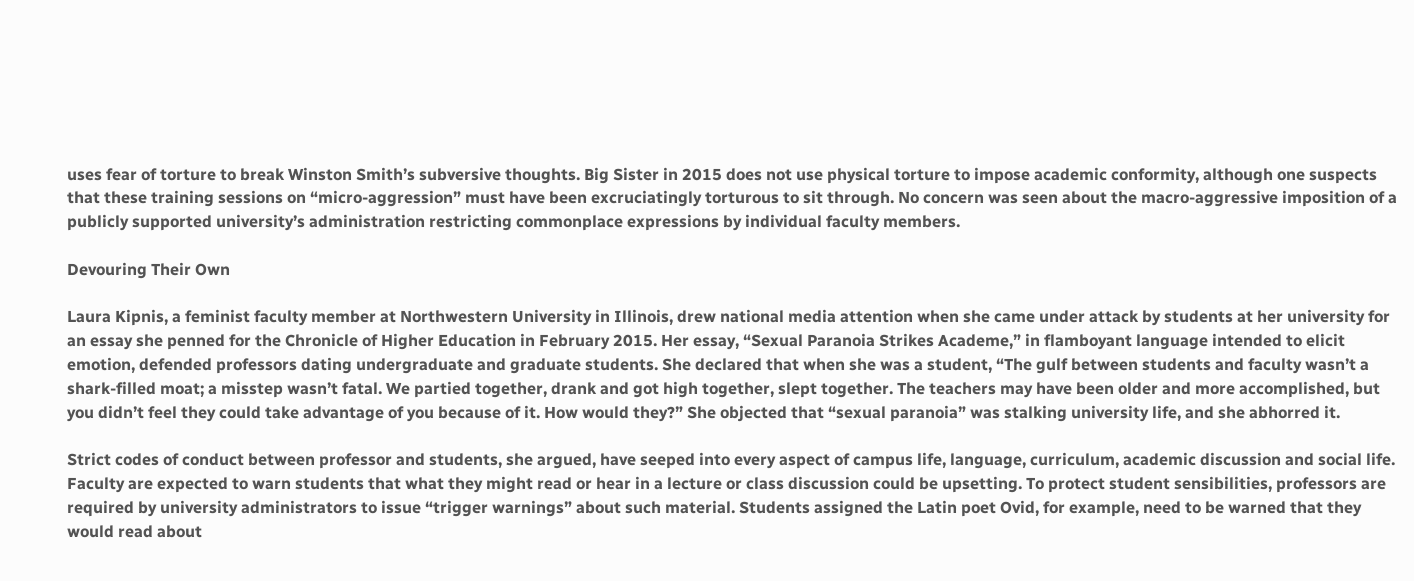uses fear of torture to break Winston Smith’s subversive thoughts. Big Sister in 2015 does not use physical torture to impose academic conformity, although one suspects that these training sessions on “micro-aggression” must have been excruciatingly torturous to sit through. No concern was seen about the macro-aggressive imposition of a publicly supported university’s administration restricting commonplace expressions by individual faculty members.

Devouring Their Own

Laura Kipnis, a feminist faculty member at Northwestern University in Illinois, drew national media attention when she came under attack by students at her university for an essay she penned for the Chronicle of Higher Education in February 2015. Her essay, “Sexual Paranoia Strikes Academe,” in flamboyant language intended to elicit emotion, defended professors dating undergraduate and graduate students. She declared that when she was a student, “The gulf between students and faculty wasn’t a shark-filled moat; a misstep wasn’t fatal. We partied together, drank and got high together, slept together. The teachers may have been older and more accomplished, but you didn’t feel they could take advantage of you because of it. How would they?” She objected that “sexual paranoia” was stalking university life, and she abhorred it.

Strict codes of conduct between professor and students, she argued, have seeped into every aspect of campus life, language, curriculum, academic discussion and social life. Faculty are expected to warn students that what they might read or hear in a lecture or class discussion could be upsetting. To protect student sensibilities, professors are required by university administrators to issue “trigger warnings” about such material. Students assigned the Latin poet Ovid, for example, need to be warned that they would read about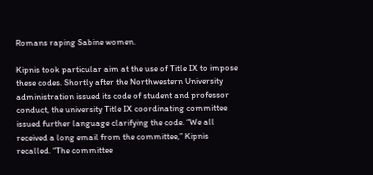Romans raping Sabine women.

Kipnis took particular aim at the use of Title IX to impose these codes. Shortly after the Northwestern University administration issued its code of student and professor conduct, the university Title IX coordinating committee issued further language clarifying the code. “We all received a long email from the committee,” Kipnis recalled. “The committee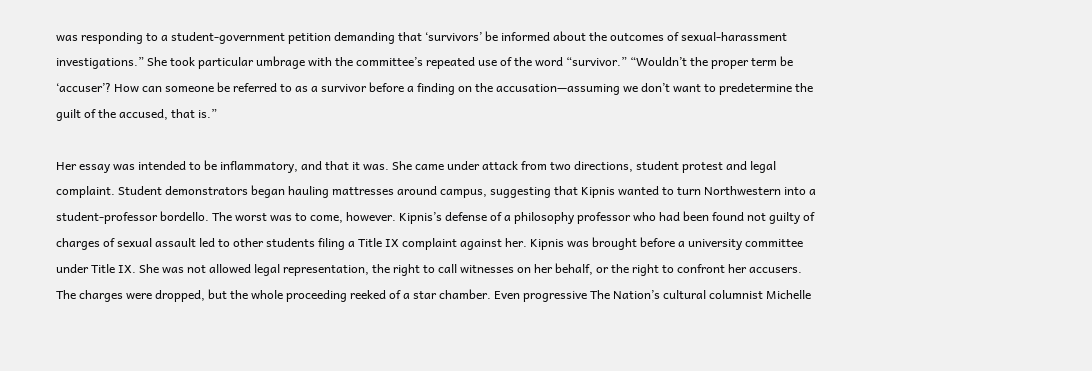was responding to a student-government petition demanding that ‘survivors’ be informed about the outcomes of sexual-harassment investigations.” She took particular umbrage with the committee’s repeated use of the word “survivor.” “Wouldn’t the proper term be ‘accuser’? How can someone be referred to as a survivor before a finding on the accusation—assuming we don’t want to predetermine the guilt of the accused, that is.”

Her essay was intended to be inflammatory, and that it was. She came under attack from two directions, student protest and legal complaint. Student demonstrators began hauling mattresses around campus, suggesting that Kipnis wanted to turn Northwestern into a student-professor bordello. The worst was to come, however. Kipnis’s defense of a philosophy professor who had been found not guilty of charges of sexual assault led to other students filing a Title IX complaint against her. Kipnis was brought before a university committee under Title IX. She was not allowed legal representation, the right to call witnesses on her behalf, or the right to confront her accusers. The charges were dropped, but the whole proceeding reeked of a star chamber. Even progressive The Nation’s cultural columnist Michelle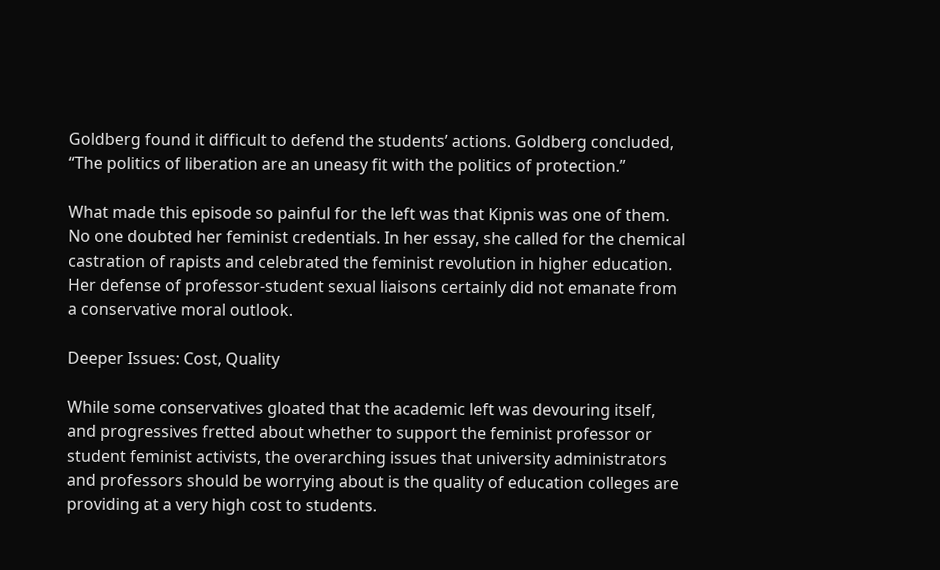Goldberg found it difficult to defend the students’ actions. Goldberg concluded, “The politics of liberation are an uneasy fit with the politics of protection.”

What made this episode so painful for the left was that Kipnis was one of them. No one doubted her feminist credentials. In her essay, she called for the chemical castration of rapists and celebrated the feminist revolution in higher education. Her defense of professor-student sexual liaisons certainly did not emanate from a conservative moral outlook.

Deeper Issues: Cost, Quality

While some conservatives gloated that the academic left was devouring itself, and progressives fretted about whether to support the feminist professor or student feminist activists, the overarching issues that university administrators and professors should be worrying about is the quality of education colleges are providing at a very high cost to students.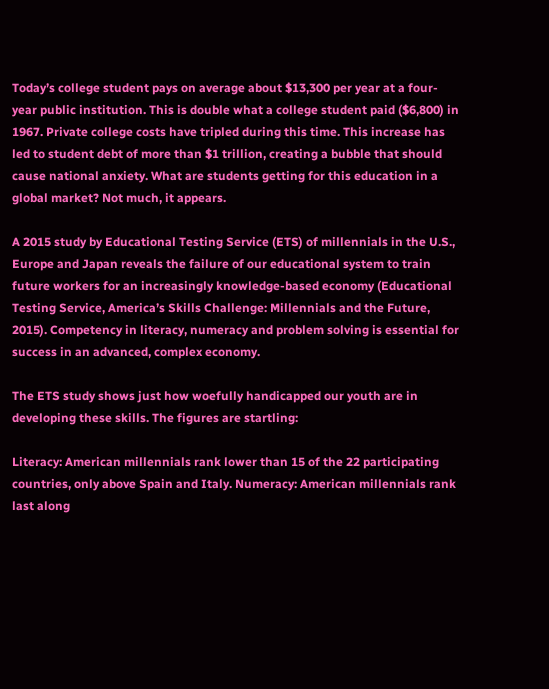Today’s college student pays on average about $13,300 per year at a four-year public institution. This is double what a college student paid ($6,800) in 1967. Private college costs have tripled during this time. This increase has led to student debt of more than $1 trillion, creating a bubble that should cause national anxiety. What are students getting for this education in a global market? Not much, it appears.

A 2015 study by Educational Testing Service (ETS) of millennials in the U.S., Europe and Japan reveals the failure of our educational system to train future workers for an increasingly knowledge-based economy (Educational Testing Service, America’s Skills Challenge: Millennials and the Future, 2015). Competency in literacy, numeracy and problem solving is essential for success in an advanced, complex economy.

The ETS study shows just how woefully handicapped our youth are in developing these skills. The figures are startling:

Literacy: American millennials rank lower than 15 of the 22 participating countries, only above Spain and Italy. Numeracy: American millennials rank last along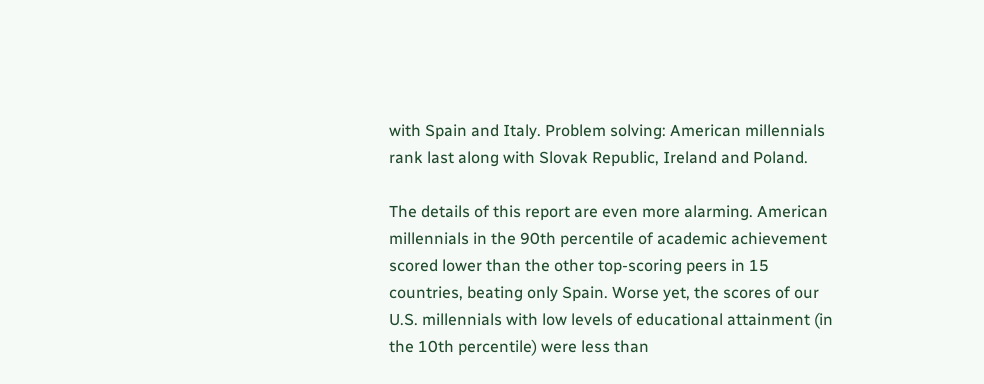with Spain and Italy. Problem solving: American millennials rank last along with Slovak Republic, Ireland and Poland.

The details of this report are even more alarming. American millennials in the 90th percentile of academic achievement scored lower than the other top-scoring peers in 15 countries, beating only Spain. Worse yet, the scores of our U.S. millennials with low levels of educational attainment (in the 10th percentile) were less than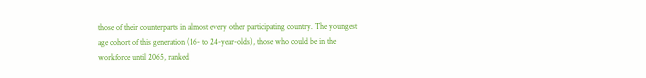those of their counterparts in almost every other participating country. The youngest age cohort of this generation (16- to 24-year-olds), those who could be in the workforce until 2065, ranked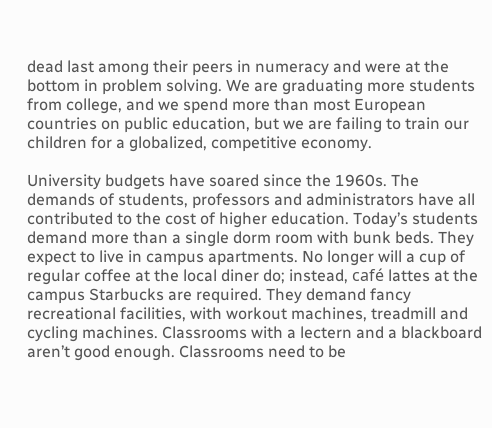dead last among their peers in numeracy and were at the bottom in problem solving. We are graduating more students from college, and we spend more than most European countries on public education, but we are failing to train our children for a globalized, competitive economy.

University budgets have soared since the 1960s. The demands of students, professors and administrators have all contributed to the cost of higher education. Today’s students demand more than a single dorm room with bunk beds. They expect to live in campus apartments. No longer will a cup of regular coffee at the local diner do; instead, café lattes at the campus Starbucks are required. They demand fancy recreational facilities, with workout machines, treadmill and cycling machines. Classrooms with a lectern and a blackboard aren’t good enough. Classrooms need to be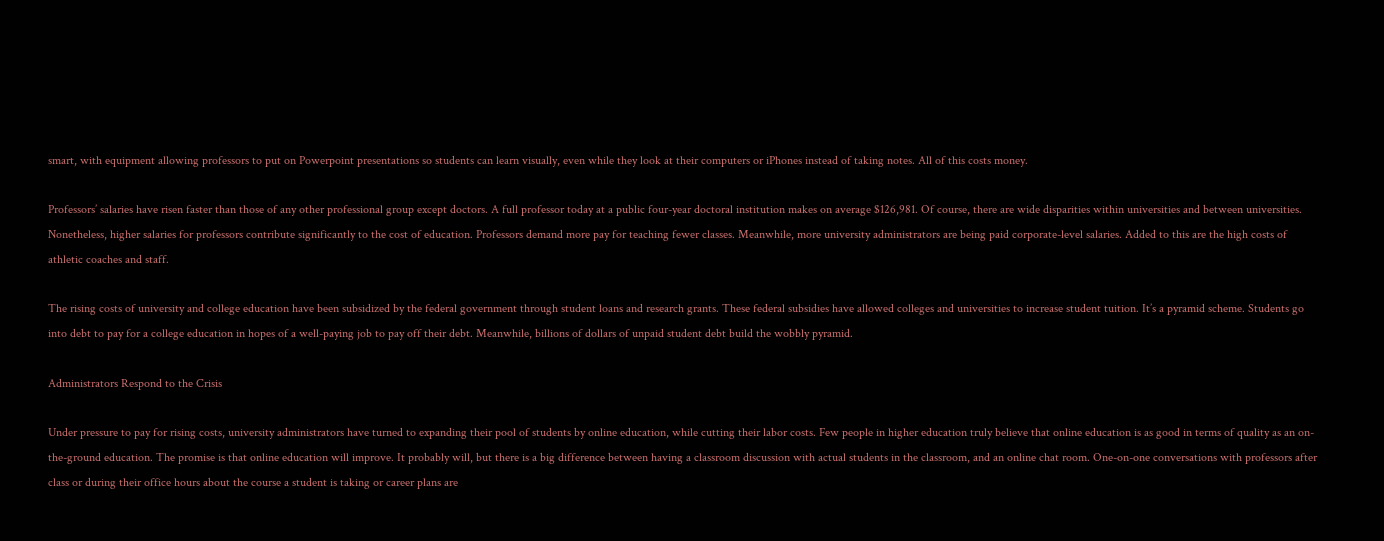smart, with equipment allowing professors to put on Powerpoint presentations so students can learn visually, even while they look at their computers or iPhones instead of taking notes. All of this costs money.

Professors’ salaries have risen faster than those of any other professional group except doctors. A full professor today at a public four-year doctoral institution makes on average $126,981. Of course, there are wide disparities within universities and between universities. Nonetheless, higher salaries for professors contribute significantly to the cost of education. Professors demand more pay for teaching fewer classes. Meanwhile, more university administrators are being paid corporate-level salaries. Added to this are the high costs of athletic coaches and staff.

The rising costs of university and college education have been subsidized by the federal government through student loans and research grants. These federal subsidies have allowed colleges and universities to increase student tuition. It’s a pyramid scheme. Students go into debt to pay for a college education in hopes of a well-paying job to pay off their debt. Meanwhile, billions of dollars of unpaid student debt build the wobbly pyramid.

Administrators Respond to the Crisis

Under pressure to pay for rising costs, university administrators have turned to expanding their pool of students by online education, while cutting their labor costs. Few people in higher education truly believe that online education is as good in terms of quality as an on- the-ground education. The promise is that online education will improve. It probably will, but there is a big difference between having a classroom discussion with actual students in the classroom, and an online chat room. One-on-one conversations with professors after class or during their office hours about the course a student is taking or career plans are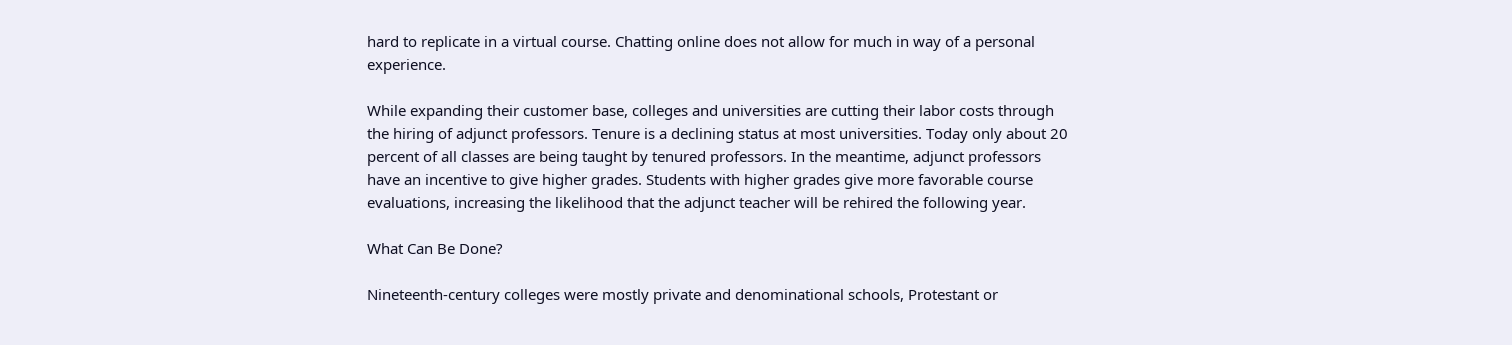hard to replicate in a virtual course. Chatting online does not allow for much in way of a personal experience.

While expanding their customer base, colleges and universities are cutting their labor costs through the hiring of adjunct professors. Tenure is a declining status at most universities. Today only about 20 percent of all classes are being taught by tenured professors. In the meantime, adjunct professors have an incentive to give higher grades. Students with higher grades give more favorable course evaluations, increasing the likelihood that the adjunct teacher will be rehired the following year.

What Can Be Done?

Nineteenth-century colleges were mostly private and denominational schools, Protestant or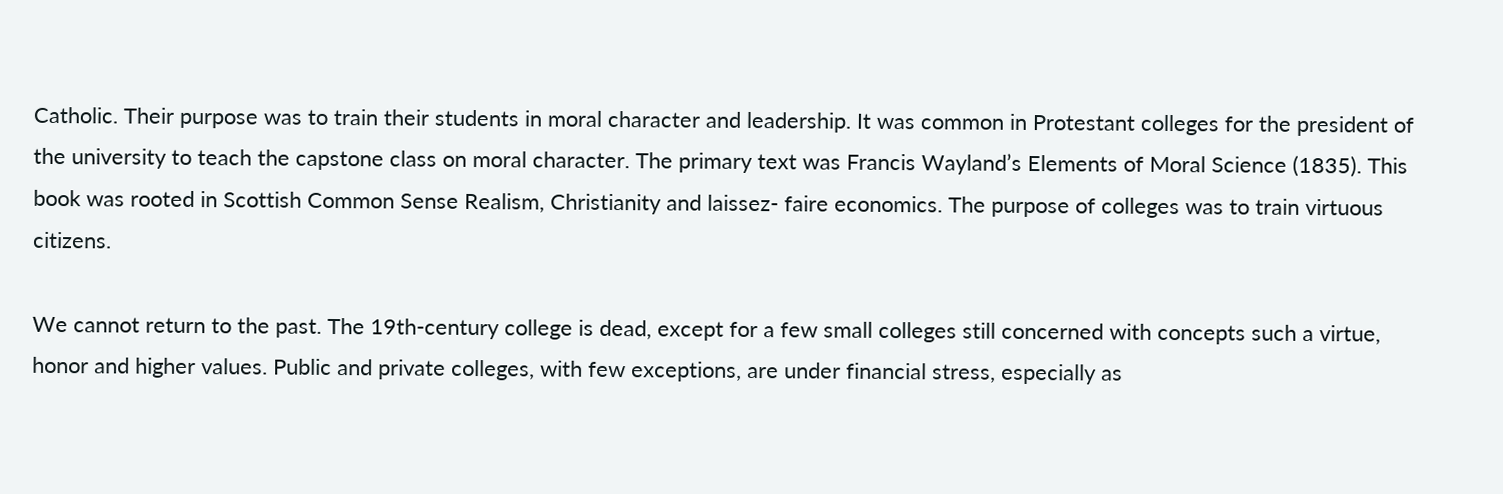Catholic. Their purpose was to train their students in moral character and leadership. It was common in Protestant colleges for the president of the university to teach the capstone class on moral character. The primary text was Francis Wayland’s Elements of Moral Science (1835). This book was rooted in Scottish Common Sense Realism, Christianity and laissez- faire economics. The purpose of colleges was to train virtuous citizens.

We cannot return to the past. The 19th-century college is dead, except for a few small colleges still concerned with concepts such a virtue, honor and higher values. Public and private colleges, with few exceptions, are under financial stress, especially as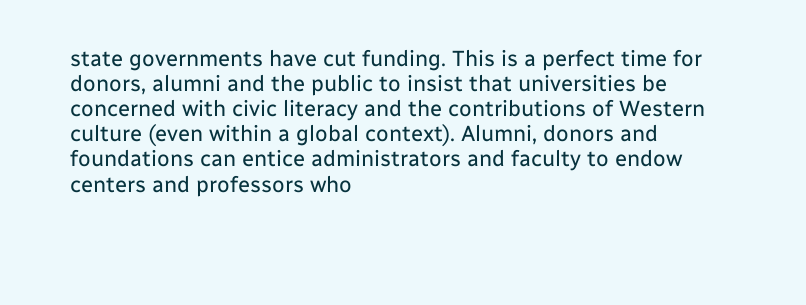state governments have cut funding. This is a perfect time for donors, alumni and the public to insist that universities be concerned with civic literacy and the contributions of Western culture (even within a global context). Alumni, donors and foundations can entice administrators and faculty to endow centers and professors who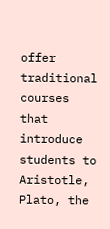offer traditional courses that introduce students to Aristotle, Plato, the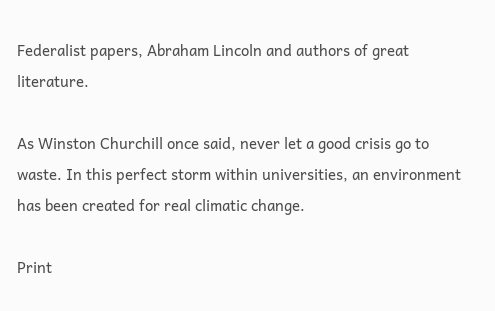Federalist papers, Abraham Lincoln and authors of great literature.

As Winston Churchill once said, never let a good crisis go to waste. In this perfect storm within universities, an environment has been created for real climatic change.

Print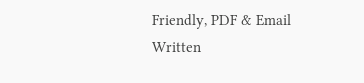Friendly, PDF & Email
Written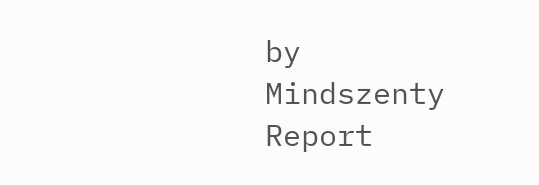by
Mindszenty Report